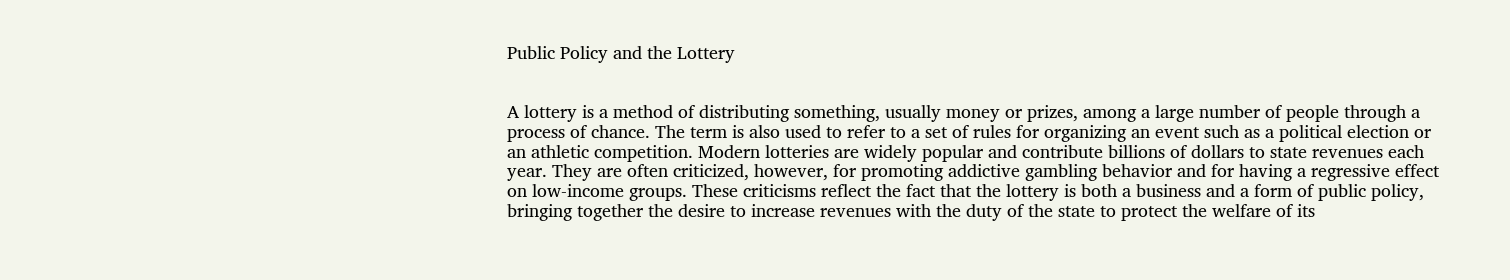Public Policy and the Lottery


A lottery is a method of distributing something, usually money or prizes, among a large number of people through a process of chance. The term is also used to refer to a set of rules for organizing an event such as a political election or an athletic competition. Modern lotteries are widely popular and contribute billions of dollars to state revenues each year. They are often criticized, however, for promoting addictive gambling behavior and for having a regressive effect on low-income groups. These criticisms reflect the fact that the lottery is both a business and a form of public policy, bringing together the desire to increase revenues with the duty of the state to protect the welfare of its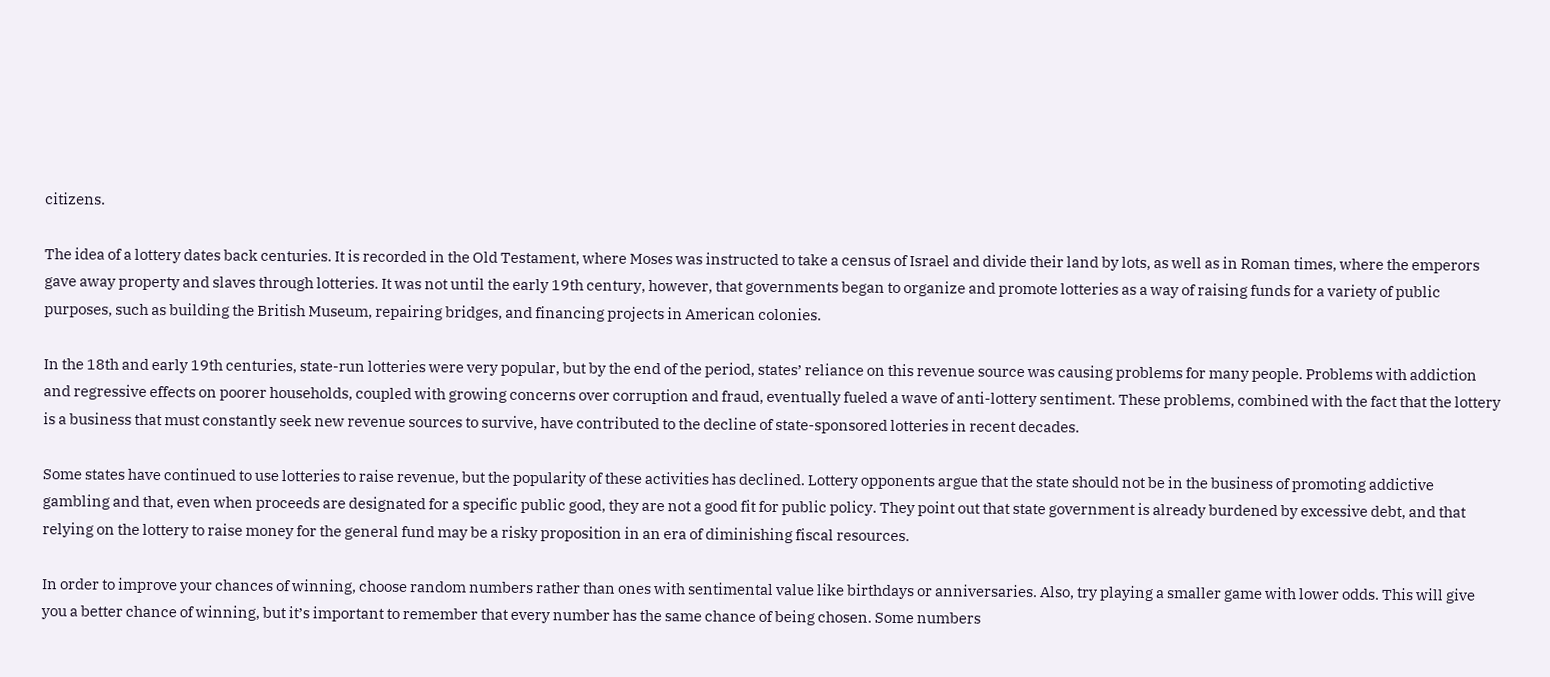citizens.

The idea of a lottery dates back centuries. It is recorded in the Old Testament, where Moses was instructed to take a census of Israel and divide their land by lots, as well as in Roman times, where the emperors gave away property and slaves through lotteries. It was not until the early 19th century, however, that governments began to organize and promote lotteries as a way of raising funds for a variety of public purposes, such as building the British Museum, repairing bridges, and financing projects in American colonies.

In the 18th and early 19th centuries, state-run lotteries were very popular, but by the end of the period, states’ reliance on this revenue source was causing problems for many people. Problems with addiction and regressive effects on poorer households, coupled with growing concerns over corruption and fraud, eventually fueled a wave of anti-lottery sentiment. These problems, combined with the fact that the lottery is a business that must constantly seek new revenue sources to survive, have contributed to the decline of state-sponsored lotteries in recent decades.

Some states have continued to use lotteries to raise revenue, but the popularity of these activities has declined. Lottery opponents argue that the state should not be in the business of promoting addictive gambling and that, even when proceeds are designated for a specific public good, they are not a good fit for public policy. They point out that state government is already burdened by excessive debt, and that relying on the lottery to raise money for the general fund may be a risky proposition in an era of diminishing fiscal resources.

In order to improve your chances of winning, choose random numbers rather than ones with sentimental value like birthdays or anniversaries. Also, try playing a smaller game with lower odds. This will give you a better chance of winning, but it’s important to remember that every number has the same chance of being chosen. Some numbers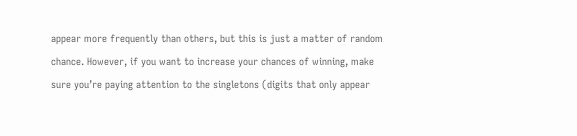appear more frequently than others, but this is just a matter of random chance. However, if you want to increase your chances of winning, make sure you’re paying attention to the singletons (digits that only appear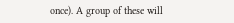once). A group of these will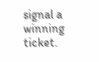signal a winning ticket.